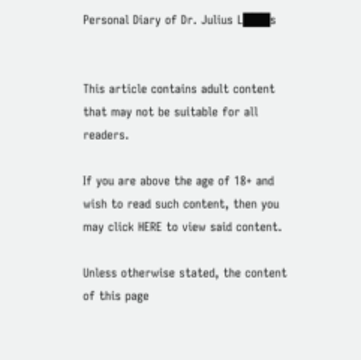Personal Diary of Dr. Julius L███s


This article contains adult content that may not be suitable for all readers.

If you are above the age of 18+ and wish to read such content, then you may click HERE to view said content.

Unless otherwise stated, the content of this page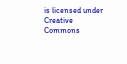is licensed under Creative Commons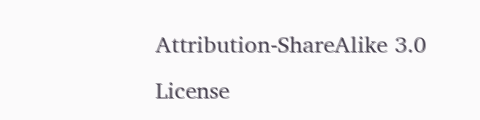Attribution-ShareAlike 3.0 License